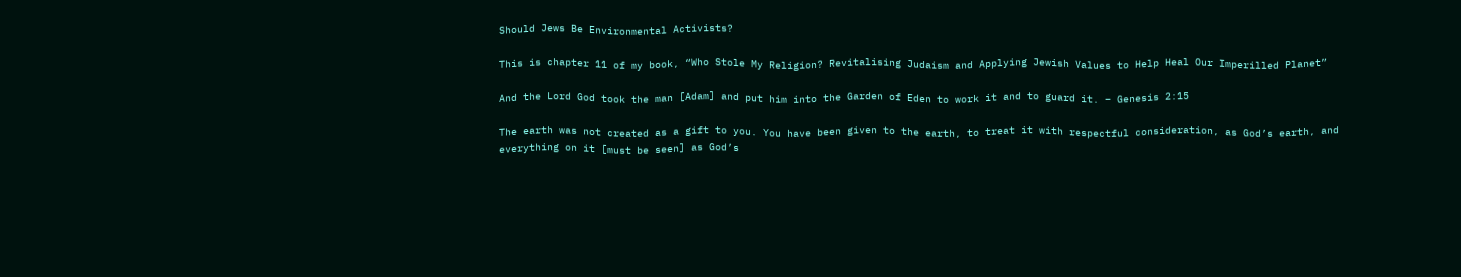Should Jews Be Environmental Activists?

This is chapter 11 of my book, “Who Stole My Religion? Revitalising Judaism and Applying Jewish Values to Help Heal Our Imperilled Planet”

And the Lord God took the man [Adam] and put him into the Garden of Eden to work it and to guard it. – Genesis 2:15

The earth was not created as a gift to you. You have been given to the earth, to treat it with respectful consideration, as God’s earth, and everything on it [must be seen] as God’s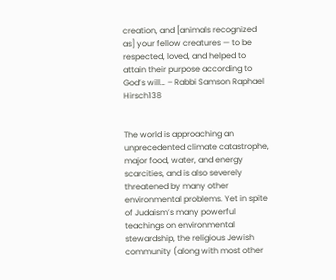creation, and [animals recognized as] your fellow creatures — to be respected, loved, and helped to attain their purpose according to God’s will… – Rabbi Samson Raphael Hirsch138


The world is approaching an unprecedented climate catastrophe, major food, water, and energy scarcities, and is also severely threatened by many other environmental problems. Yet in spite of Judaism’s many powerful teachings on environmental stewardship, the religious Jewish community (along with most other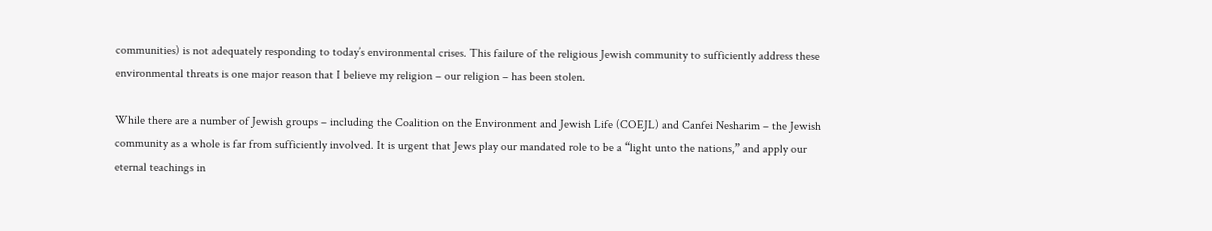communities) is not adequately responding to today’s environmental crises. This failure of the religious Jewish community to sufficiently address these environmental threats is one major reason that I believe my religion – our religion – has been stolen.

While there are a number of Jewish groups – including the Coalition on the Environment and Jewish Life (COEJL) and Canfei Nesharim – the Jewish community as a whole is far from sufficiently involved. It is urgent that Jews play our mandated role to be a “light unto the nations,” and apply our eternal teachings in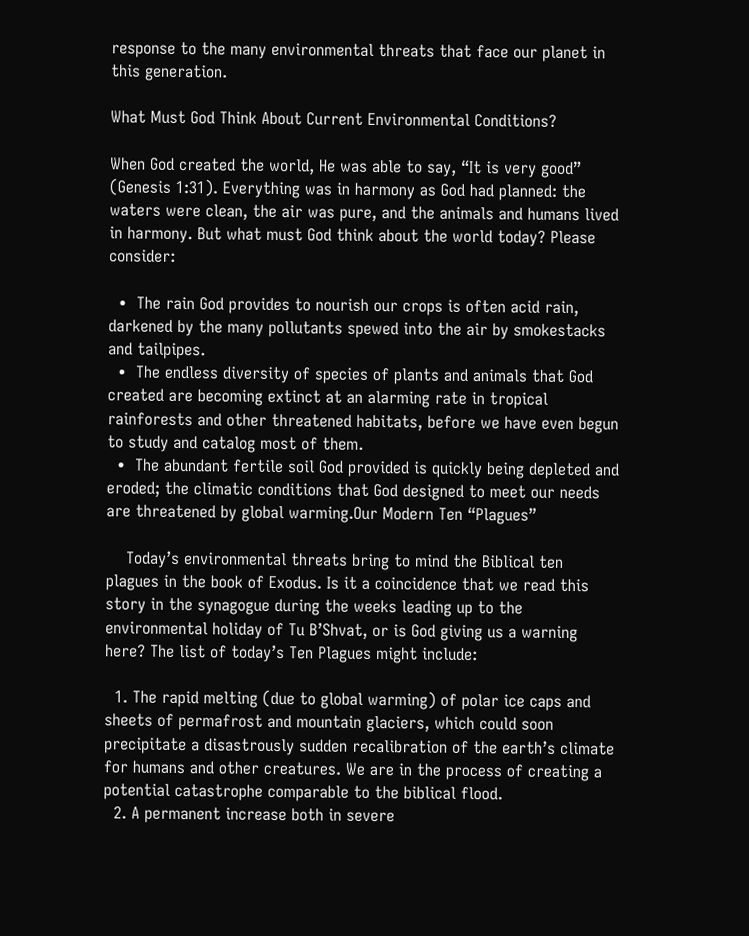response to the many environmental threats that face our planet in this generation.

What Must God Think About Current Environmental Conditions?

When God created the world, He was able to say, “It is very good” (Genesis 1:31). Everything was in harmony as God had planned: the waters were clean, the air was pure, and the animals and humans lived in harmony. But what must God think about the world today? Please consider:

  •  The rain God provides to nourish our crops is often acid rain, darkened by the many pollutants spewed into the air by smokestacks and tailpipes.
  •  The endless diversity of species of plants and animals that God created are becoming extinct at an alarming rate in tropical rainforests and other threatened habitats, before we have even begun to study and catalog most of them.
  •  The abundant fertile soil God provided is quickly being depleted and eroded; the climatic conditions that God designed to meet our needs are threatened by global warming.Our Modern Ten “Plagues”

    Today’s environmental threats bring to mind the Biblical ten plagues in the book of Exodus. Is it a coincidence that we read this story in the synagogue during the weeks leading up to the environmental holiday of Tu B’Shvat, or is God giving us a warning here? The list of today’s Ten Plagues might include:

  1. The rapid melting (due to global warming) of polar ice caps and sheets of permafrost and mountain glaciers, which could soon precipitate a disastrously sudden recalibration of the earth’s climate for humans and other creatures. We are in the process of creating a potential catastrophe comparable to the biblical flood.
  2. A permanent increase both in severe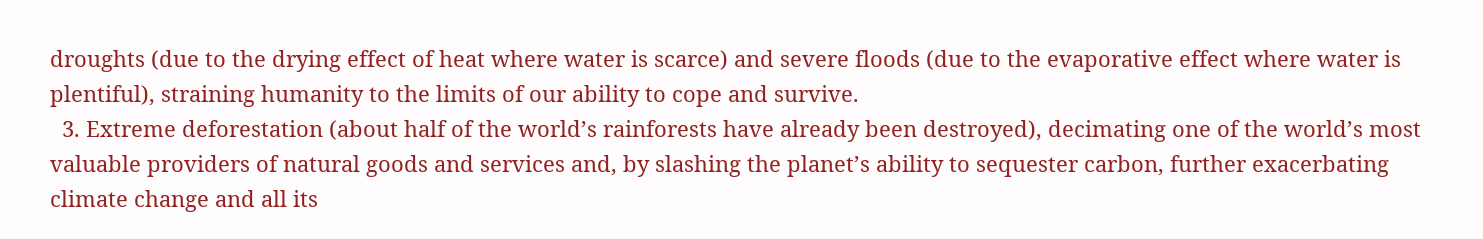droughts (due to the drying effect of heat where water is scarce) and severe floods (due to the evaporative effect where water is plentiful), straining humanity to the limits of our ability to cope and survive.
  3. Extreme deforestation (about half of the world’s rainforests have already been destroyed), decimating one of the world’s most valuable providers of natural goods and services and, by slashing the planet’s ability to sequester carbon, further exacerbating climate change and all its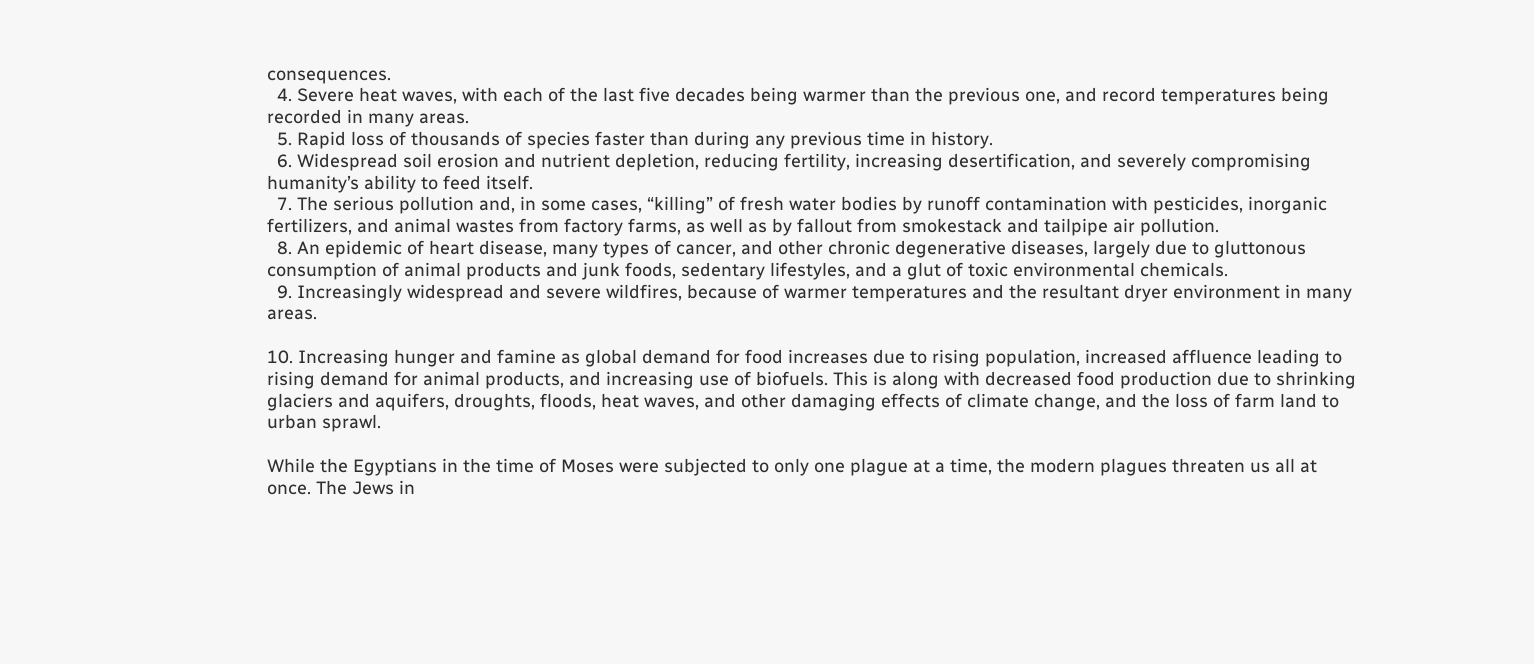consequences.
  4. Severe heat waves, with each of the last five decades being warmer than the previous one, and record temperatures being recorded in many areas.
  5. Rapid loss of thousands of species faster than during any previous time in history.
  6. Widespread soil erosion and nutrient depletion, reducing fertility, increasing desertification, and severely compromising humanity’s ability to feed itself.
  7. The serious pollution and, in some cases, “killing” of fresh water bodies by runoff contamination with pesticides, inorganic fertilizers, and animal wastes from factory farms, as well as by fallout from smokestack and tailpipe air pollution.
  8. An epidemic of heart disease, many types of cancer, and other chronic degenerative diseases, largely due to gluttonous consumption of animal products and junk foods, sedentary lifestyles, and a glut of toxic environmental chemicals.
  9. Increasingly widespread and severe wildfires, because of warmer temperatures and the resultant dryer environment in many areas.

10. Increasing hunger and famine as global demand for food increases due to rising population, increased affluence leading to rising demand for animal products, and increasing use of biofuels. This is along with decreased food production due to shrinking glaciers and aquifers, droughts, floods, heat waves, and other damaging effects of climate change, and the loss of farm land to urban sprawl.

While the Egyptians in the time of Moses were subjected to only one plague at a time, the modern plagues threaten us all at once. The Jews in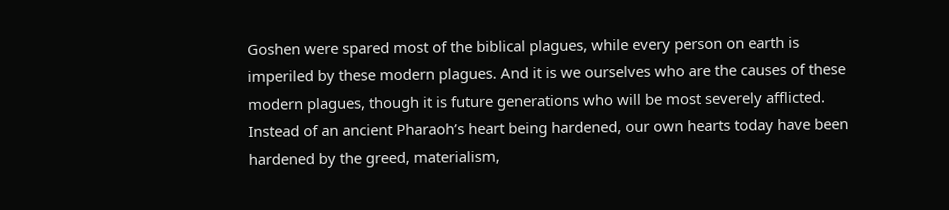Goshen were spared most of the biblical plagues, while every person on earth is imperiled by these modern plagues. And it is we ourselves who are the causes of these modern plagues, though it is future generations who will be most severely afflicted. Instead of an ancient Pharaoh’s heart being hardened, our own hearts today have been hardened by the greed, materialism,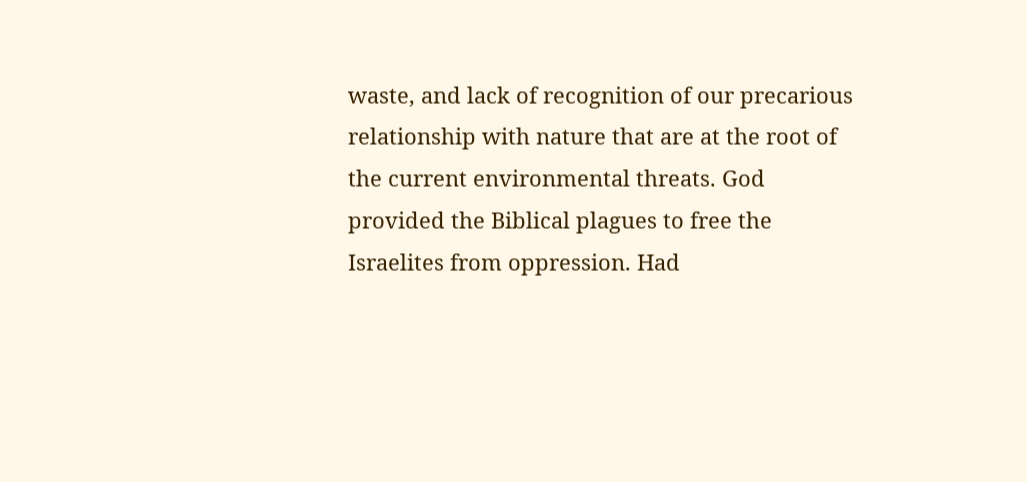waste, and lack of recognition of our precarious relationship with nature that are at the root of the current environmental threats. God provided the Biblical plagues to free the Israelites from oppression. Had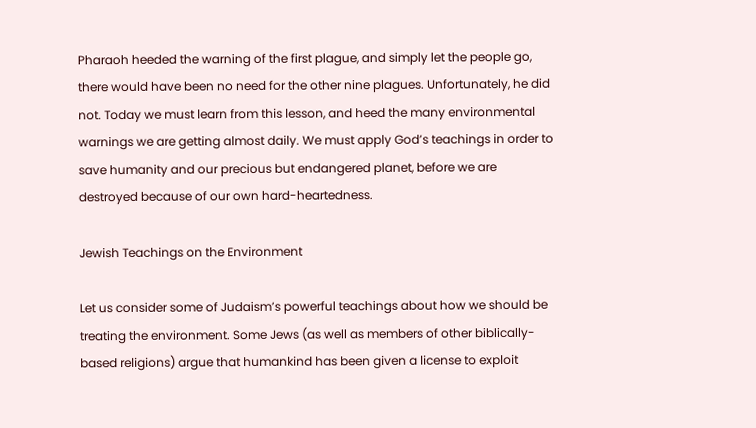Pharaoh heeded the warning of the first plague, and simply let the people go, there would have been no need for the other nine plagues. Unfortunately, he did not. Today we must learn from this lesson, and heed the many environmental warnings we are getting almost daily. We must apply God’s teachings in order to save humanity and our precious but endangered planet, before we are destroyed because of our own hard-heartedness.

Jewish Teachings on the Environment

Let us consider some of Judaism’s powerful teachings about how we should be treating the environment. Some Jews (as well as members of other biblically-based religions) argue that humankind has been given a license to exploit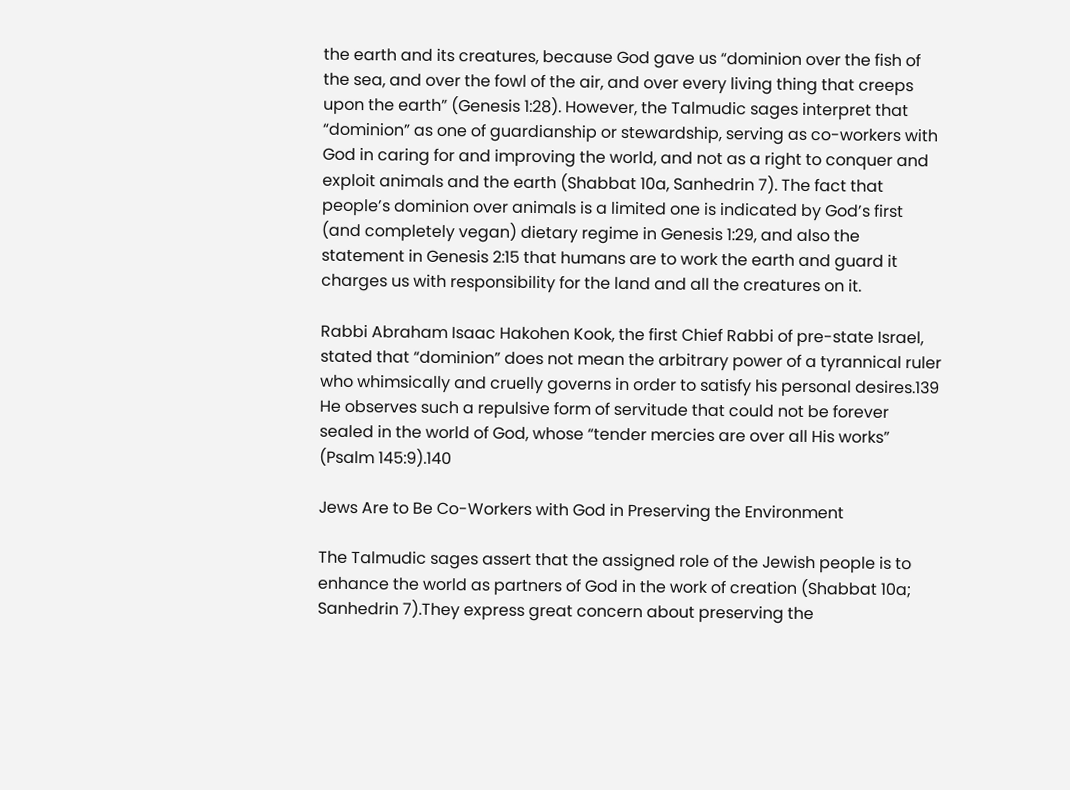the earth and its creatures, because God gave us “dominion over the fish of the sea, and over the fowl of the air, and over every living thing that creeps upon the earth” (Genesis 1:28). However, the Talmudic sages interpret that “dominion” as one of guardianship or stewardship, serving as co-workers with God in caring for and improving the world, and not as a right to conquer and exploit animals and the earth (Shabbat 10a, Sanhedrin 7). The fact that people’s dominion over animals is a limited one is indicated by God’s first (and completely vegan) dietary regime in Genesis 1:29, and also the statement in Genesis 2:15 that humans are to work the earth and guard it charges us with responsibility for the land and all the creatures on it.

Rabbi Abraham Isaac Hakohen Kook, the first Chief Rabbi of pre-state Israel, stated that “dominion” does not mean the arbitrary power of a tyrannical ruler who whimsically and cruelly governs in order to satisfy his personal desires.139 He observes such a repulsive form of servitude that could not be forever sealed in the world of God, whose “tender mercies are over all His works” (Psalm 145:9).140

Jews Are to Be Co-Workers with God in Preserving the Environment

The Talmudic sages assert that the assigned role of the Jewish people is to enhance the world as partners of God in the work of creation (Shabbat 10a; Sanhedrin 7).They express great concern about preserving the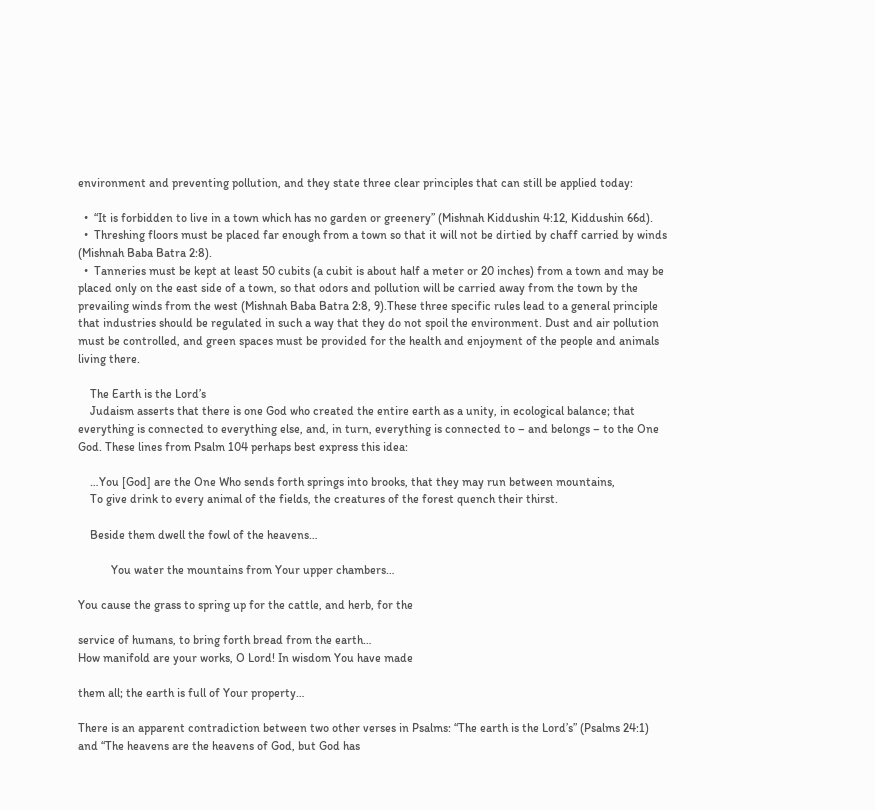environment and preventing pollution, and they state three clear principles that can still be applied today:

  •  “It is forbidden to live in a town which has no garden or greenery” (Mishnah Kiddushin 4:12, Kiddushin 66d).
  •  Threshing floors must be placed far enough from a town so that it will not be dirtied by chaff carried by winds (Mishnah Baba Batra 2:8).
  •  Tanneries must be kept at least 50 cubits (a cubit is about half a meter or 20 inches) from a town and may be placed only on the east side of a town, so that odors and pollution will be carried away from the town by the prevailing winds from the west (Mishnah Baba Batra 2:8, 9).These three specific rules lead to a general principle that industries should be regulated in such a way that they do not spoil the environment. Dust and air pollution must be controlled, and green spaces must be provided for the health and enjoyment of the people and animals living there.

    The Earth is the Lord’s
    Judaism asserts that there is one God who created the entire earth as a unity, in ecological balance; that everything is connected to everything else, and, in turn, everything is connected to – and belongs – to the One God. These lines from Psalm 104 perhaps best express this idea:

    …You [God] are the One Who sends forth springs into brooks, that they may run between mountains,
    To give drink to every animal of the fields, the creatures of the forest quench their thirst.

    Beside them dwell the fowl of the heavens…

           You water the mountains from Your upper chambers…

You cause the grass to spring up for the cattle, and herb, for the

service of humans, to bring forth bread from the earth…
How manifold are your works, O Lord! In wisdom You have made

them all; the earth is full of Your property…

There is an apparent contradiction between two other verses in Psalms: “The earth is the Lord’s” (Psalms 24:1) and “The heavens are the heavens of God, but God has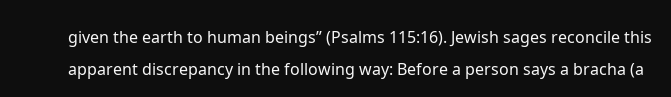given the earth to human beings” (Psalms 115:16). Jewish sages reconcile this apparent discrepancy in the following way: Before a person says a bracha (a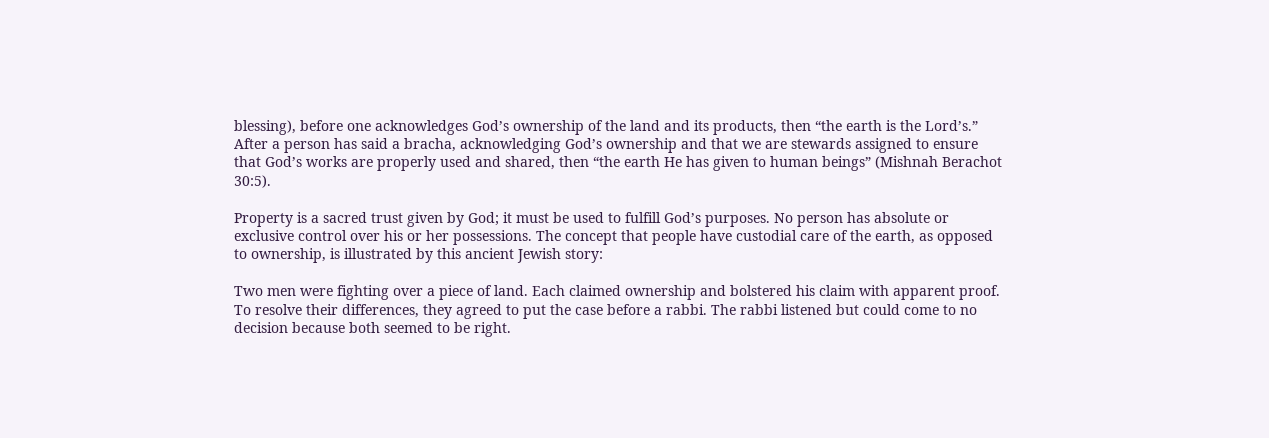blessing), before one acknowledges God’s ownership of the land and its products, then “the earth is the Lord’s.” After a person has said a bracha, acknowledging God’s ownership and that we are stewards assigned to ensure that God’s works are properly used and shared, then “the earth He has given to human beings” (Mishnah Berachot 30:5).

Property is a sacred trust given by God; it must be used to fulfill God’s purposes. No person has absolute or exclusive control over his or her possessions. The concept that people have custodial care of the earth, as opposed to ownership, is illustrated by this ancient Jewish story:

Two men were fighting over a piece of land. Each claimed ownership and bolstered his claim with apparent proof. To resolve their differences, they agreed to put the case before a rabbi. The rabbi listened but could come to no decision because both seemed to be right.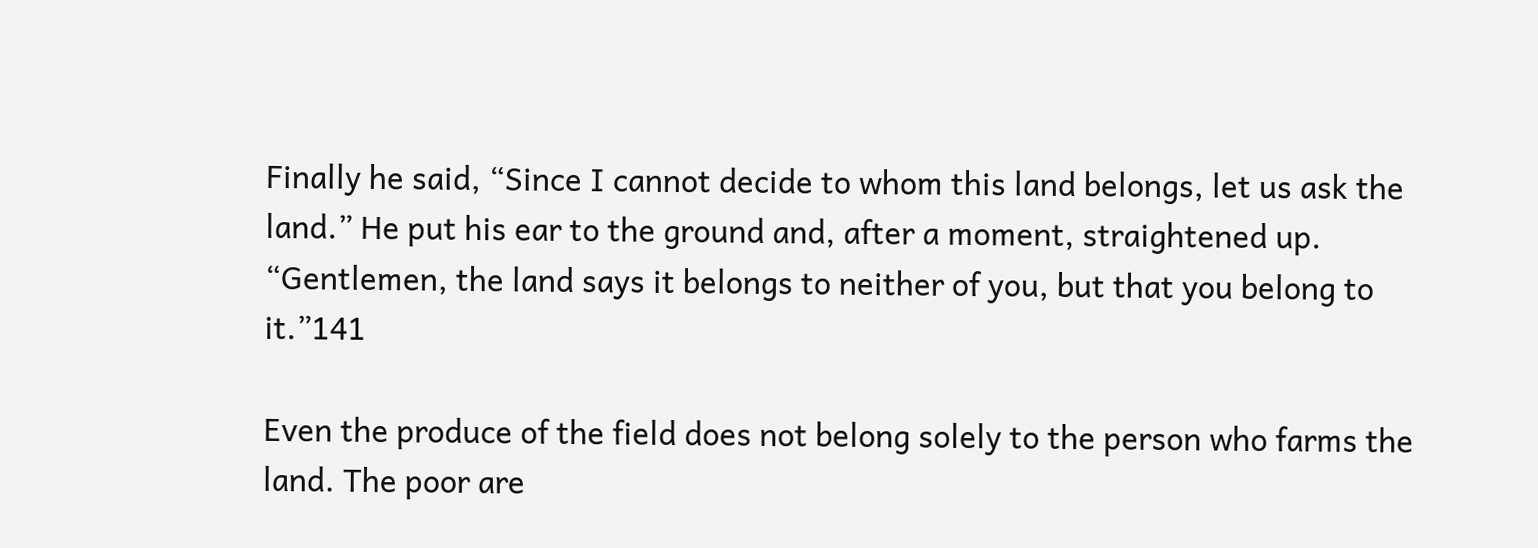Finally he said, “Since I cannot decide to whom this land belongs, let us ask the land.” He put his ear to the ground and, after a moment, straightened up. “Gentlemen, the land says it belongs to neither of you, but that you belong to it.”141

Even the produce of the field does not belong solely to the person who farms the land. The poor are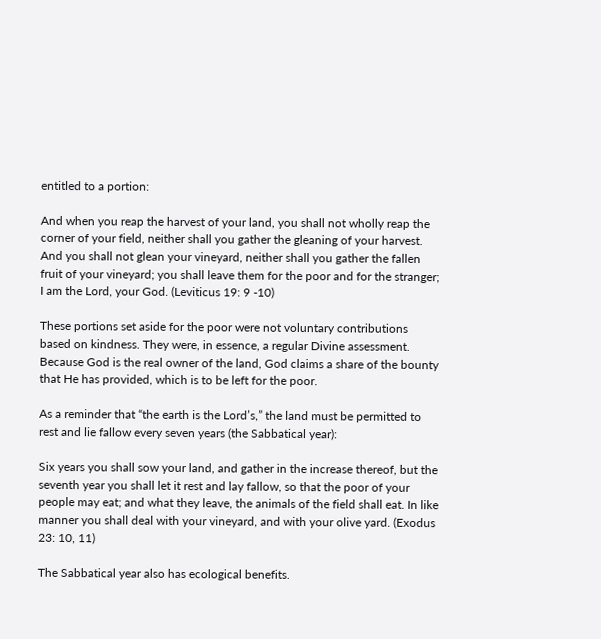entitled to a portion:

And when you reap the harvest of your land, you shall not wholly reap the corner of your field, neither shall you gather the gleaning of your harvest. And you shall not glean your vineyard, neither shall you gather the fallen fruit of your vineyard; you shall leave them for the poor and for the stranger; I am the Lord, your God. (Leviticus 19: 9 -10)

These portions set aside for the poor were not voluntary contributions based on kindness. They were, in essence, a regular Divine assessment. Because God is the real owner of the land, God claims a share of the bounty that He has provided, which is to be left for the poor.

As a reminder that “the earth is the Lord’s,” the land must be permitted to rest and lie fallow every seven years (the Sabbatical year):

Six years you shall sow your land, and gather in the increase thereof, but the seventh year you shall let it rest and lay fallow, so that the poor of your people may eat; and what they leave, the animals of the field shall eat. In like manner you shall deal with your vineyard, and with your olive yard. (Exodus 23: 10, 11)

The Sabbatical year also has ecological benefits.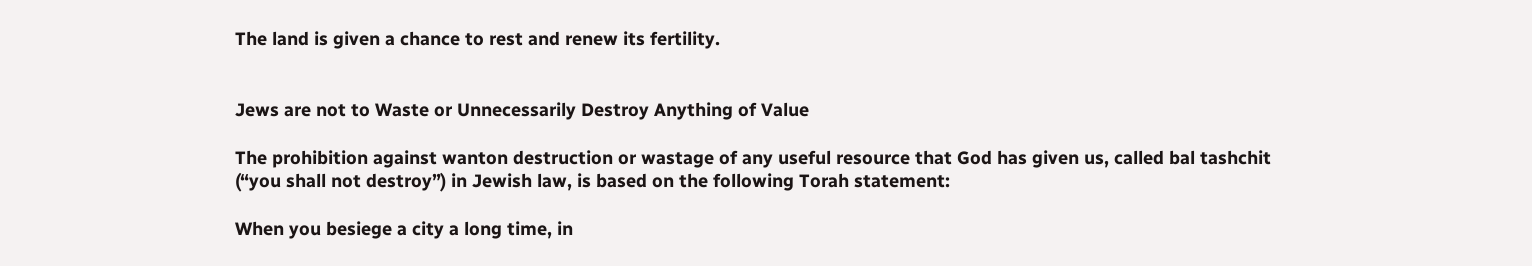The land is given a chance to rest and renew its fertility.


Jews are not to Waste or Unnecessarily Destroy Anything of Value

The prohibition against wanton destruction or wastage of any useful resource that God has given us, called bal tashchit (“you shall not destroy”) in Jewish law, is based on the following Torah statement:

When you besiege a city a long time, in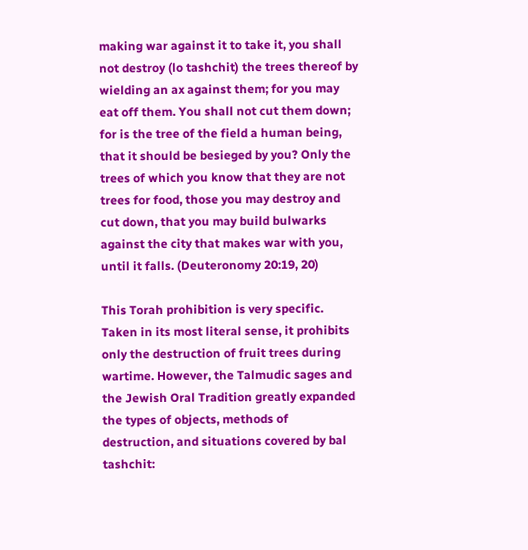making war against it to take it, you shall not destroy (lo tashchit) the trees thereof by wielding an ax against them; for you may eat off them. You shall not cut them down; for is the tree of the field a human being, that it should be besieged by you? Only the trees of which you know that they are not trees for food, those you may destroy and cut down, that you may build bulwarks against the city that makes war with you, until it falls. (Deuteronomy 20:19, 20)

This Torah prohibition is very specific. Taken in its most literal sense, it prohibits only the destruction of fruit trees during wartime. However, the Talmudic sages and the Jewish Oral Tradition greatly expanded the types of objects, methods of destruction, and situations covered by bal tashchit: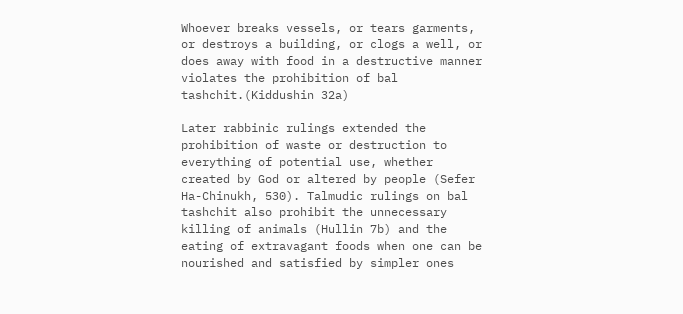Whoever breaks vessels, or tears garments, or destroys a building, or clogs a well, or does away with food in a destructive manner violates the prohibition of bal tashchit.(Kiddushin 32a)

Later rabbinic rulings extended the prohibition of waste or destruction to everything of potential use, whether created by God or altered by people (Sefer Ha-Chinukh, 530). Talmudic rulings on bal tashchit also prohibit the unnecessary killing of animals (Hullin 7b) and the eating of extravagant foods when one can be nourished and satisfied by simpler ones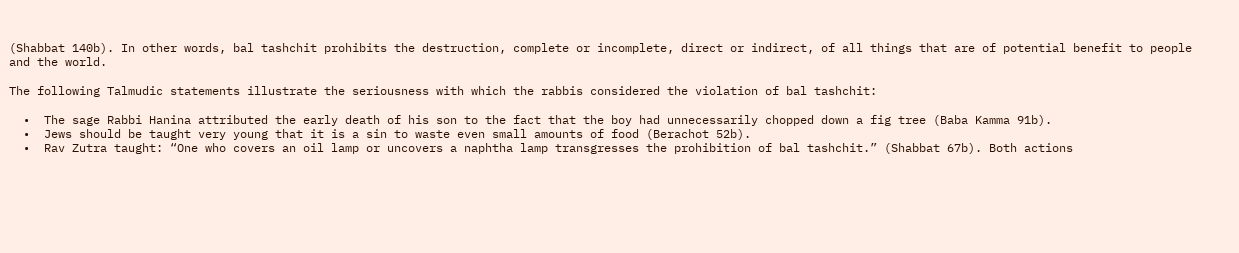(Shabbat 140b). In other words, bal tashchit prohibits the destruction, complete or incomplete, direct or indirect, of all things that are of potential benefit to people and the world.

The following Talmudic statements illustrate the seriousness with which the rabbis considered the violation of bal tashchit:

  •  The sage Rabbi Hanina attributed the early death of his son to the fact that the boy had unnecessarily chopped down a fig tree (Baba Kamma 91b).
  •  Jews should be taught very young that it is a sin to waste even small amounts of food (Berachot 52b).
  •  Rav Zutra taught: “One who covers an oil lamp or uncovers a naphtha lamp transgresses the prohibition of bal tashchit.” (Shabbat 67b). Both actions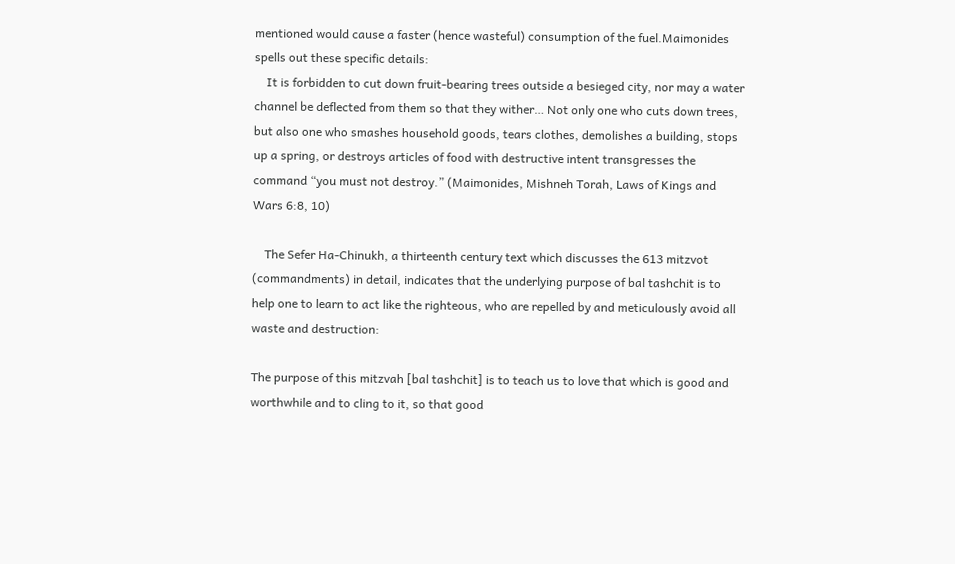mentioned would cause a faster (hence wasteful) consumption of the fuel.Maimonides spells out these specific details:
    It is forbidden to cut down fruit-bearing trees outside a besieged city, nor may a water channel be deflected from them so that they wither… Not only one who cuts down trees, but also one who smashes household goods, tears clothes, demolishes a building, stops up a spring, or destroys articles of food with destructive intent transgresses the command “you must not destroy.” (Maimonides, Mishneh Torah, Laws of Kings and Wars 6:8, 10)

    The Sefer Ha-Chinukh, a thirteenth century text which discusses the 613 mitzvot (commandments) in detail, indicates that the underlying purpose of bal tashchit is to help one to learn to act like the righteous, who are repelled by and meticulously avoid all waste and destruction:

The purpose of this mitzvah [bal tashchit] is to teach us to love that which is good and worthwhile and to cling to it, so that good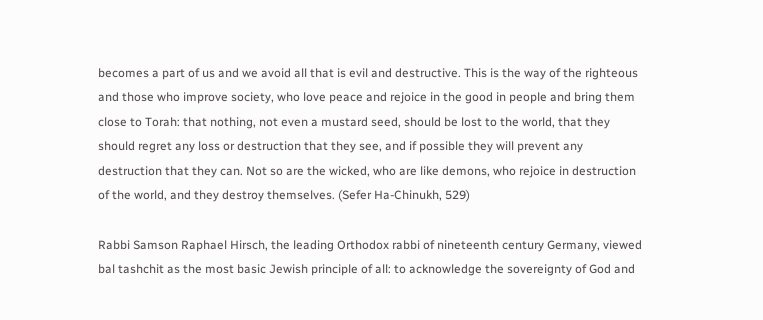becomes a part of us and we avoid all that is evil and destructive. This is the way of the righteous and those who improve society, who love peace and rejoice in the good in people and bring them close to Torah: that nothing, not even a mustard seed, should be lost to the world, that they should regret any loss or destruction that they see, and if possible they will prevent any destruction that they can. Not so are the wicked, who are like demons, who rejoice in destruction of the world, and they destroy themselves. (Sefer Ha-Chinukh, 529)

Rabbi Samson Raphael Hirsch, the leading Orthodox rabbi of nineteenth century Germany, viewed bal tashchit as the most basic Jewish principle of all: to acknowledge the sovereignty of God and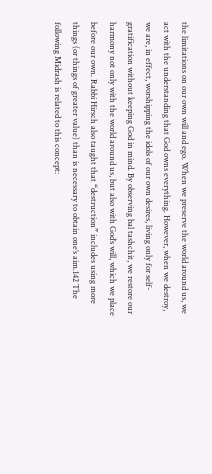the limitations on our own will and ego. When we preserve the world around us, we act with the understanding that God owns everything. However, when we destroy, we are, in effect, worshipping the idols of our own desires, living only for self-gratification without keeping God in mind. By observing bal tashchit, we restore our harmony not only with the world around us, but also with God’s will, which we place before our own. Rabbi Hirsch also taught that “destruction” includes using more things (or things of greater value) than is necessary to obtain one’s aim.142 The following Midrash is related to this concept: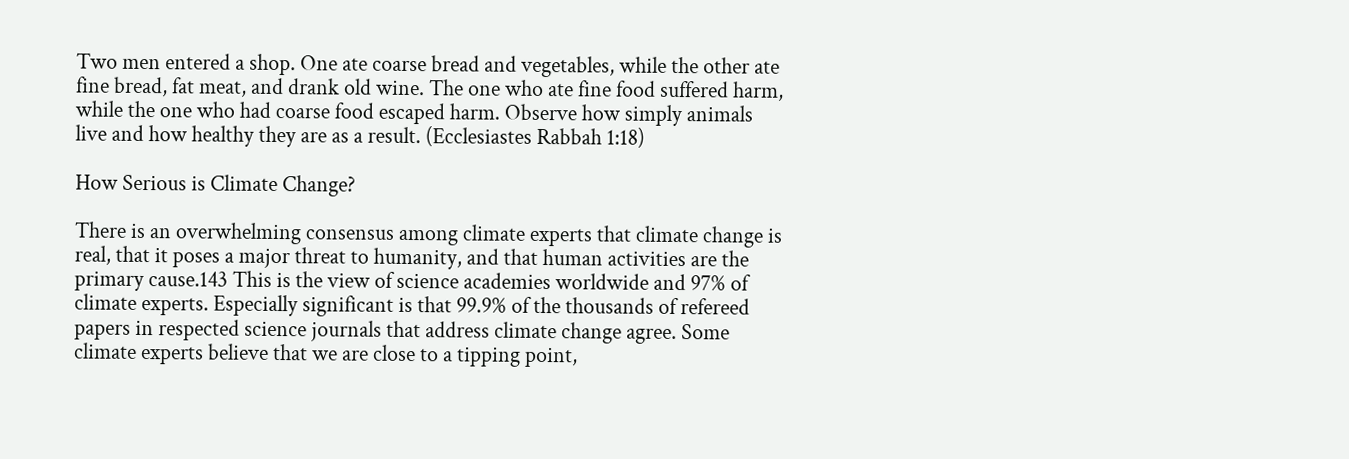Two men entered a shop. One ate coarse bread and vegetables, while the other ate fine bread, fat meat, and drank old wine. The one who ate fine food suffered harm, while the one who had coarse food escaped harm. Observe how simply animals live and how healthy they are as a result. (Ecclesiastes Rabbah 1:18)

How Serious is Climate Change?

There is an overwhelming consensus among climate experts that climate change is real, that it poses a major threat to humanity, and that human activities are the primary cause.143 This is the view of science academies worldwide and 97% of climate experts. Especially significant is that 99.9% of the thousands of refereed papers in respected science journals that address climate change agree. Some climate experts believe that we are close to a tipping point,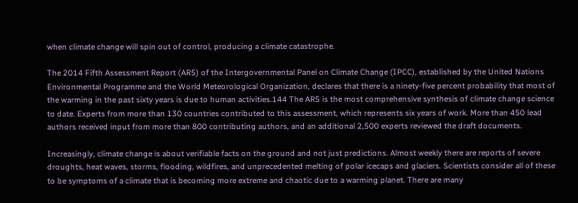when climate change will spin out of control, producing a climate catastrophe.

The 2014 Fifth Assessment Report (AR5) of the Intergovernmental Panel on Climate Change (IPCC), established by the United Nations Environmental Programme and the World Meteorological Organization, declares that there is a ninety-five percent probability that most of the warming in the past sixty years is due to human activities.144 The AR5 is the most comprehensive synthesis of climate change science to date. Experts from more than 130 countries contributed to this assessment, which represents six years of work. More than 450 lead authors received input from more than 800 contributing authors, and an additional 2,500 experts reviewed the draft documents.

Increasingly, climate change is about verifiable facts on the ground and not just predictions. Almost weekly there are reports of severe droughts, heat waves, storms, flooding, wildfires, and unprecedented melting of polar icecaps and glaciers. Scientists consider all of these to be symptoms of a climate that is becoming more extreme and chaotic due to a warming planet. There are many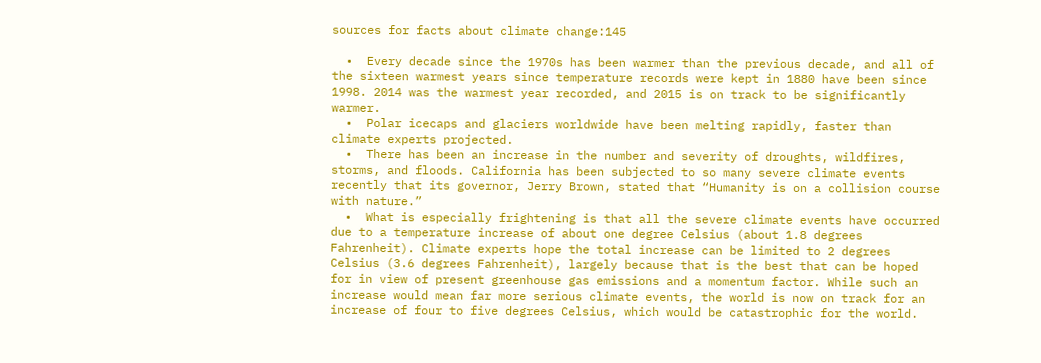sources for facts about climate change:145

  •  Every decade since the 1970s has been warmer than the previous decade, and all of the sixteen warmest years since temperature records were kept in 1880 have been since 1998. 2014 was the warmest year recorded, and 2015 is on track to be significantly warmer.
  •  Polar icecaps and glaciers worldwide have been melting rapidly, faster than climate experts projected.
  •  There has been an increase in the number and severity of droughts, wildfires, storms, and floods. California has been subjected to so many severe climate events recently that its governor, Jerry Brown, stated that “Humanity is on a collision course with nature.”
  •  What is especially frightening is that all the severe climate events have occurred due to a temperature increase of about one degree Celsius (about 1.8 degrees Fahrenheit). Climate experts hope the total increase can be limited to 2 degrees Celsius (3.6 degrees Fahrenheit), largely because that is the best that can be hoped for in view of present greenhouse gas emissions and a momentum factor. While such an increase would mean far more serious climate events, the world is now on track for an increase of four to five degrees Celsius, which would be catastrophic for the world.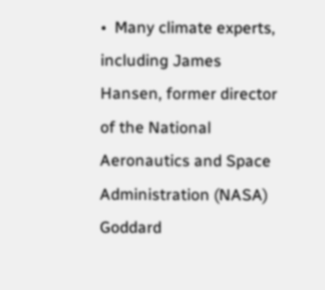•  Many climate experts, including James Hansen, former director of the National Aeronautics and Space Administration (NASA) Goddard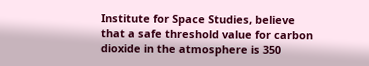Institute for Space Studies, believe that a safe threshold value for carbon dioxide in the atmosphere is 350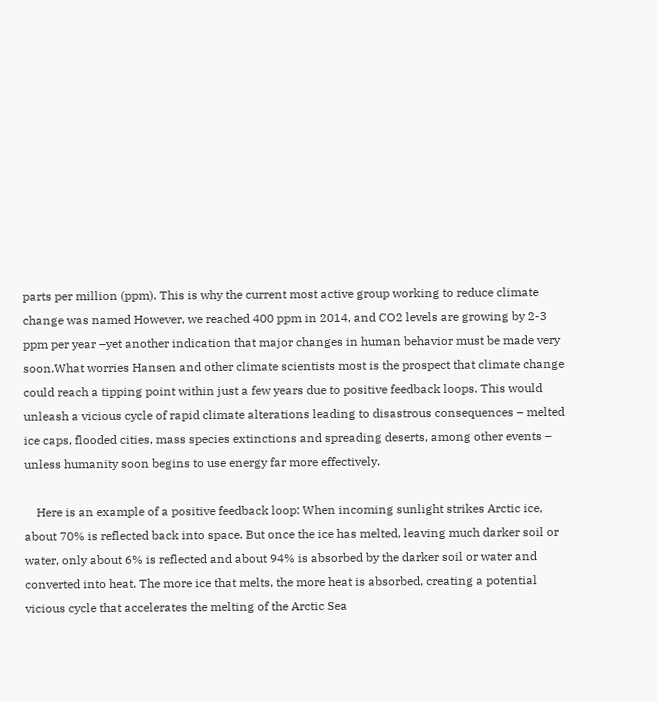parts per million (ppm). This is why the current most active group working to reduce climate change was named However, we reached 400 ppm in 2014, and CO2 levels are growing by 2-3 ppm per year –yet another indication that major changes in human behavior must be made very soon.What worries Hansen and other climate scientists most is the prospect that climate change could reach a tipping point within just a few years due to positive feedback loops. This would unleash a vicious cycle of rapid climate alterations leading to disastrous consequences – melted ice caps, flooded cities, mass species extinctions and spreading deserts, among other events – unless humanity soon begins to use energy far more effectively.

    Here is an example of a positive feedback loop: When incoming sunlight strikes Arctic ice, about 70% is reflected back into space. But once the ice has melted, leaving much darker soil or water, only about 6% is reflected and about 94% is absorbed by the darker soil or water and converted into heat. The more ice that melts, the more heat is absorbed, creating a potential vicious cycle that accelerates the melting of the Arctic Sea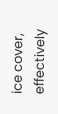ice cover, effectively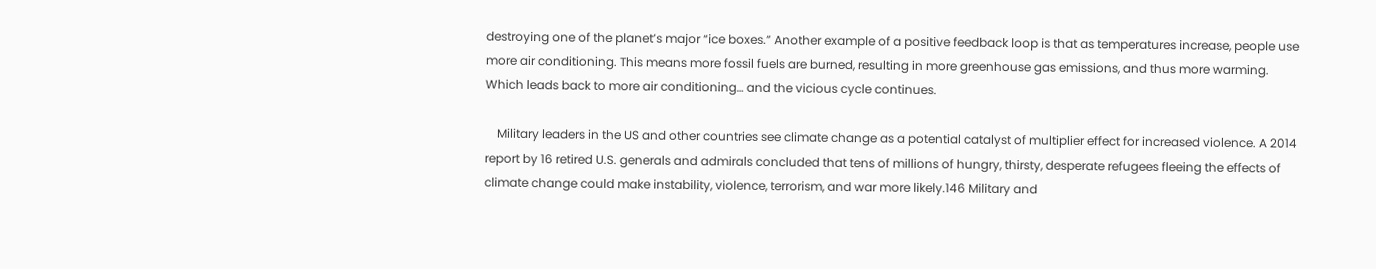destroying one of the planet’s major “ice boxes.” Another example of a positive feedback loop is that as temperatures increase, people use more air conditioning. This means more fossil fuels are burned, resulting in more greenhouse gas emissions, and thus more warming. Which leads back to more air conditioning… and the vicious cycle continues.

    Military leaders in the US and other countries see climate change as a potential catalyst of multiplier effect for increased violence. A 2014 report by 16 retired U.S. generals and admirals concluded that tens of millions of hungry, thirsty, desperate refugees fleeing the effects of climate change could make instability, violence, terrorism, and war more likely.146 Military and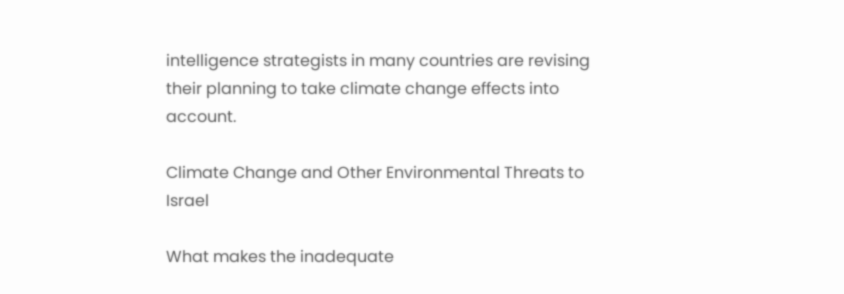intelligence strategists in many countries are revising their planning to take climate change effects into account.

Climate Change and Other Environmental Threats to Israel

What makes the inadequate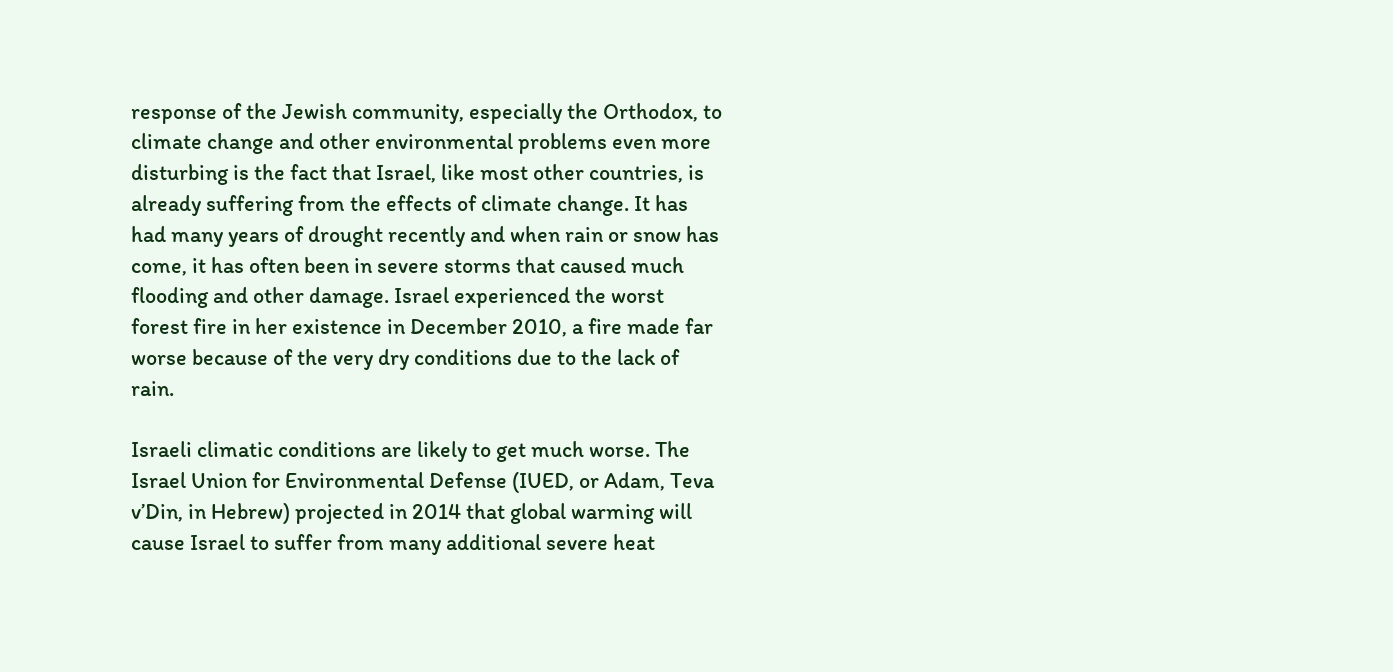response of the Jewish community, especially the Orthodox, to climate change and other environmental problems even more disturbing is the fact that Israel, like most other countries, is already suffering from the effects of climate change. It has had many years of drought recently and when rain or snow has come, it has often been in severe storms that caused much flooding and other damage. Israel experienced the worst forest fire in her existence in December 2010, a fire made far worse because of the very dry conditions due to the lack of rain.

Israeli climatic conditions are likely to get much worse. The Israel Union for Environmental Defense (IUED, or Adam, Teva v’Din, in Hebrew) projected in 2014 that global warming will cause Israel to suffer from many additional severe heat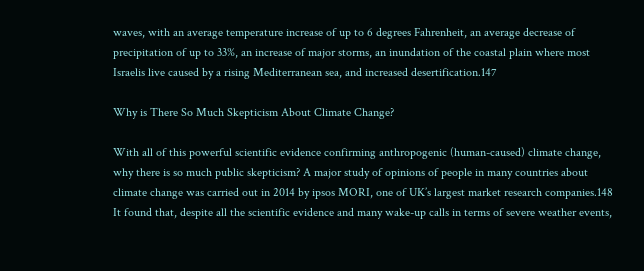waves, with an average temperature increase of up to 6 degrees Fahrenheit, an average decrease of precipitation of up to 33%, an increase of major storms, an inundation of the coastal plain where most Israelis live caused by a rising Mediterranean sea, and increased desertification.147

Why is There So Much Skepticism About Climate Change?

With all of this powerful scientific evidence confirming anthropogenic (human-caused) climate change, why there is so much public skepticism? A major study of opinions of people in many countries about climate change was carried out in 2014 by ipsos MORI, one of UK’s largest market research companies.148 It found that, despite all the scientific evidence and many wake-up calls in terms of severe weather events,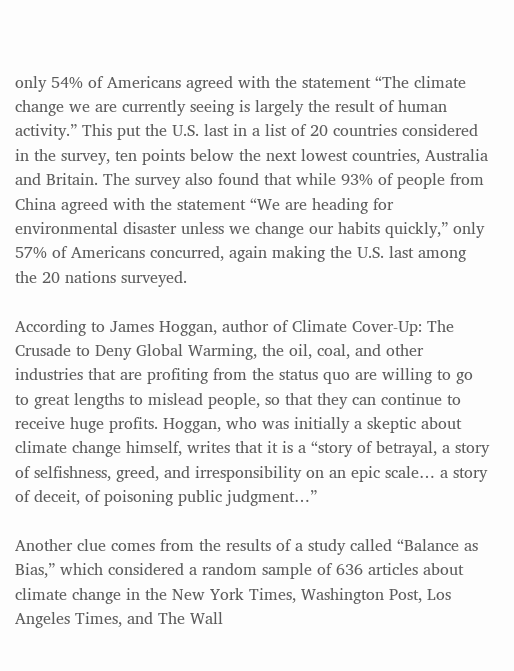only 54% of Americans agreed with the statement “The climate change we are currently seeing is largely the result of human activity.” This put the U.S. last in a list of 20 countries considered in the survey, ten points below the next lowest countries, Australia and Britain. The survey also found that while 93% of people from China agreed with the statement “We are heading for environmental disaster unless we change our habits quickly,” only 57% of Americans concurred, again making the U.S. last among the 20 nations surveyed.

According to James Hoggan, author of Climate Cover-Up: The Crusade to Deny Global Warming, the oil, coal, and other industries that are profiting from the status quo are willing to go to great lengths to mislead people, so that they can continue to receive huge profits. Hoggan, who was initially a skeptic about climate change himself, writes that it is a “story of betrayal, a story of selfishness, greed, and irresponsibility on an epic scale… a story of deceit, of poisoning public judgment…”

Another clue comes from the results of a study called “Balance as Bias,” which considered a random sample of 636 articles about climate change in the New York Times, Washington Post, Los Angeles Times, and The Wall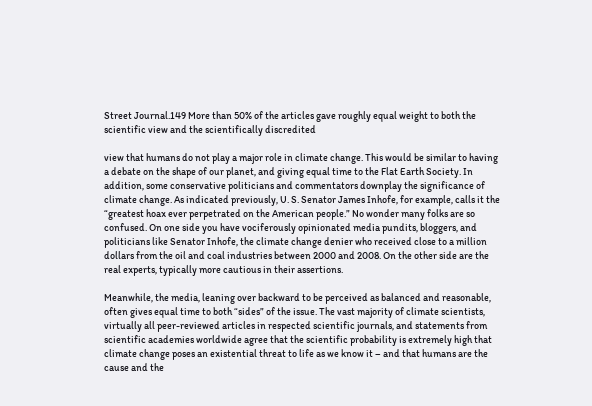Street Journal.149 More than 50% of the articles gave roughly equal weight to both the scientific view and the scientifically discredited

view that humans do not play a major role in climate change. This would be similar to having a debate on the shape of our planet, and giving equal time to the Flat Earth Society. In addition, some conservative politicians and commentators downplay the significance of climate change. As indicated previously, U. S. Senator James Inhofe, for example, calls it the “greatest hoax ever perpetrated on the American people.” No wonder many folks are so confused. On one side you have vociferously opinionated media pundits, bloggers, and politicians like Senator Inhofe, the climate change denier who received close to a million dollars from the oil and coal industries between 2000 and 2008. On the other side are the real experts, typically more cautious in their assertions.

Meanwhile, the media, leaning over backward to be perceived as balanced and reasonable, often gives equal time to both “sides” of the issue. The vast majority of climate scientists, virtually all peer-reviewed articles in respected scientific journals, and statements from scientific academies worldwide agree that the scientific probability is extremely high that climate change poses an existential threat to life as we know it – and that humans are the cause and the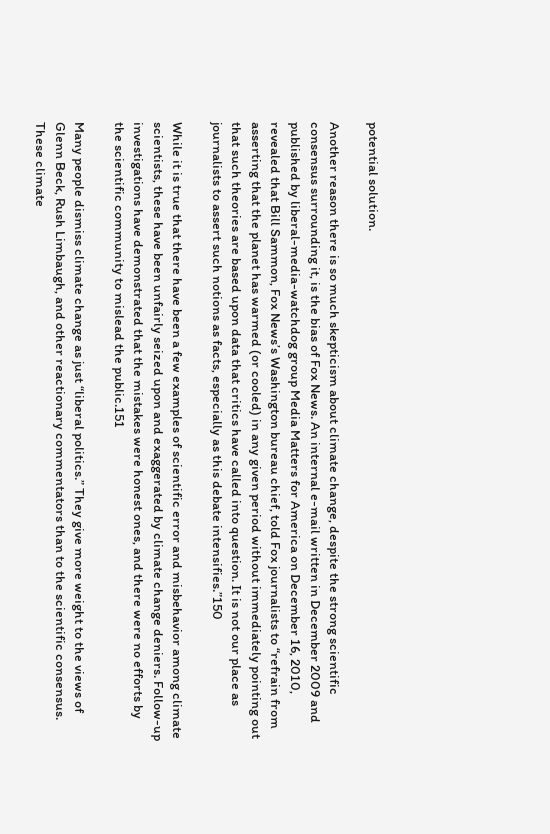potential solution.

Another reason there is so much skepticism about climate change, despite the strong scientific consensus surrounding it, is the bias of Fox News. An internal e-mail written in December 2009 and published by liberal-media-watchdog group Media Matters for America on December 16, 2010, revealed that Bill Sammon, Fox News’s Washington bureau chief, told Fox journalists to “refrain from asserting that the planet has warmed (or cooled) in any given period without immediately pointing out that such theories are based upon data that critics have called into question. It is not our place as journalists to assert such notions as facts, especially as this debate intensifies.”150

While it is true that there have been a few examples of scientific error and misbehavior among climate scientists, these have been unfairly seized upon and exaggerated by climate change deniers. Follow-up investigations have demonstrated that the mistakes were honest ones, and there were no efforts by the scientific community to mislead the public.151

Many people dismiss climate change as just “liberal politics.” They give more weight to the views of Glenn Beck, Rush Limbaugh, and other reactionary commentators than to the scientific consensus. These climate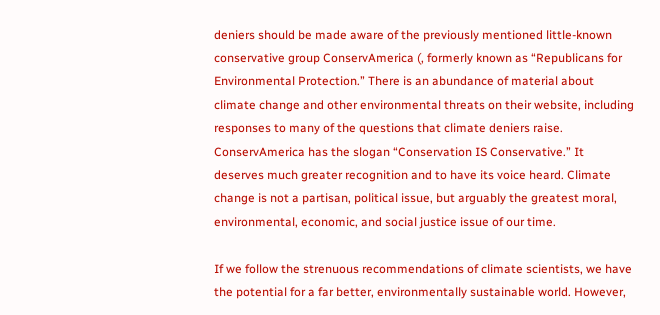deniers should be made aware of the previously mentioned little-known conservative group ConservAmerica (, formerly known as “Republicans for Environmental Protection.” There is an abundance of material about climate change and other environmental threats on their website, including responses to many of the questions that climate deniers raise. ConservAmerica has the slogan “Conservation IS Conservative.” It deserves much greater recognition and to have its voice heard. Climate change is not a partisan, political issue, but arguably the greatest moral, environmental, economic, and social justice issue of our time.

If we follow the strenuous recommendations of climate scientists, we have the potential for a far better, environmentally sustainable world. However,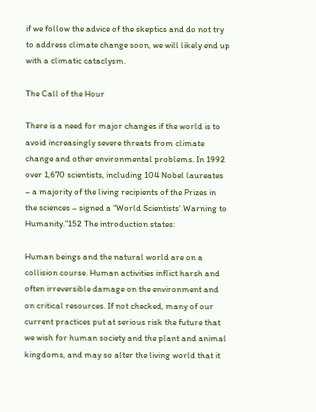if we follow the advice of the skeptics and do not try to address climate change soon, we will likely end up with a climatic cataclysm.

The Call of the Hour

There is a need for major changes if the world is to avoid increasingly severe threats from climate change and other environmental problems. In 1992 over 1,670 scientists, including 104 Nobel laureates – a majority of the living recipients of the Prizes in the sciences – signed a “World Scientists’ Warning to Humanity.”152 The introduction states:

Human beings and the natural world are on a collision course. Human activities inflict harsh and often irreversible damage on the environment and on critical resources. If not checked, many of our current practices put at serious risk the future that we wish for human society and the plant and animal kingdoms, and may so alter the living world that it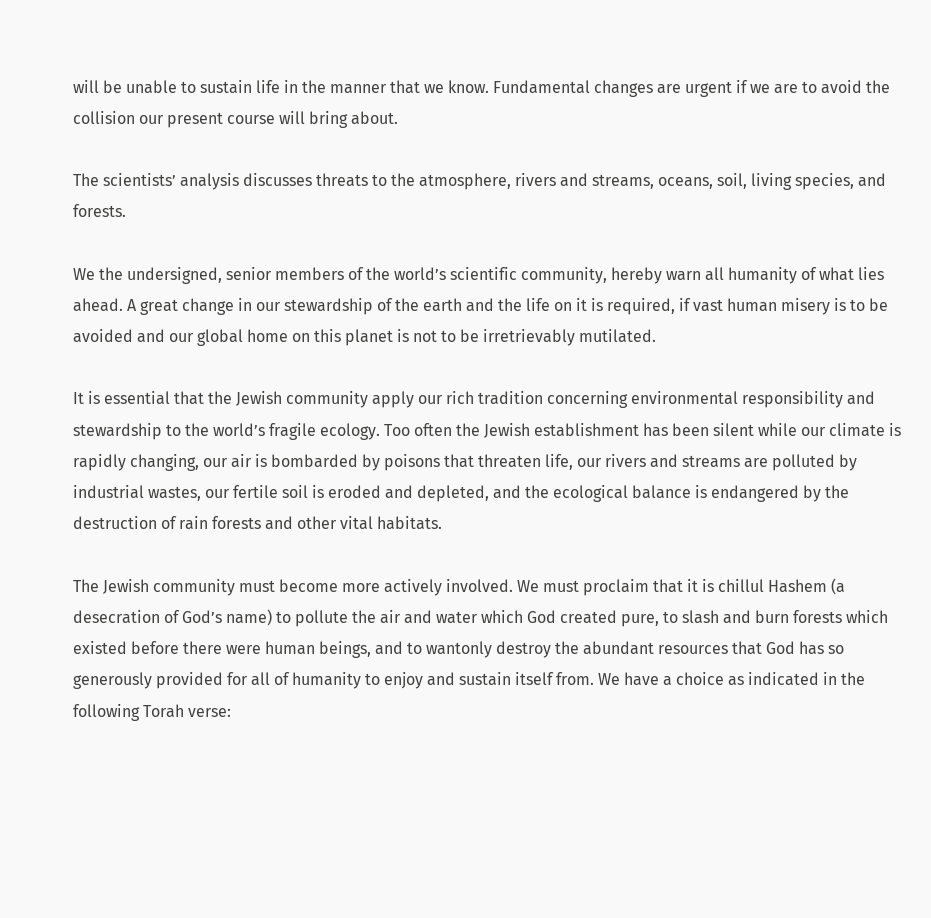will be unable to sustain life in the manner that we know. Fundamental changes are urgent if we are to avoid the collision our present course will bring about.

The scientists’ analysis discusses threats to the atmosphere, rivers and streams, oceans, soil, living species, and forests.

We the undersigned, senior members of the world’s scientific community, hereby warn all humanity of what lies ahead. A great change in our stewardship of the earth and the life on it is required, if vast human misery is to be avoided and our global home on this planet is not to be irretrievably mutilated.

It is essential that the Jewish community apply our rich tradition concerning environmental responsibility and stewardship to the world’s fragile ecology. Too often the Jewish establishment has been silent while our climate is rapidly changing, our air is bombarded by poisons that threaten life, our rivers and streams are polluted by industrial wastes, our fertile soil is eroded and depleted, and the ecological balance is endangered by the destruction of rain forests and other vital habitats.

The Jewish community must become more actively involved. We must proclaim that it is chillul Hashem (a desecration of God’s name) to pollute the air and water which God created pure, to slash and burn forests which existed before there were human beings, and to wantonly destroy the abundant resources that God has so generously provided for all of humanity to enjoy and sustain itself from. We have a choice as indicated in the following Torah verse: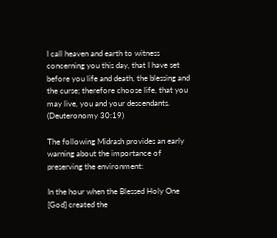I call heaven and earth to witness concerning you this day, that I have set before you life and death, the blessing and the curse; therefore choose life, that you may live, you and your descendants. (Deuteronomy 30:19)

The following Midrash provides an early warning about the importance of preserving the environment:

In the hour when the Blessed Holy One [God] created the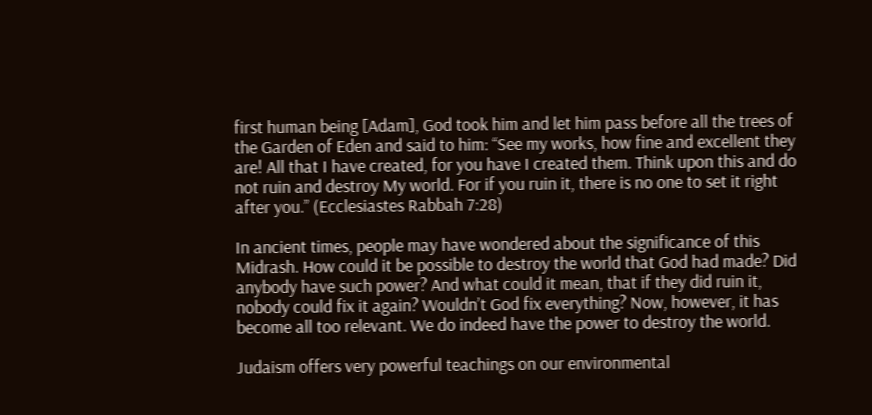first human being [Adam], God took him and let him pass before all the trees of the Garden of Eden and said to him: “See my works, how fine and excellent they are! All that I have created, for you have I created them. Think upon this and do not ruin and destroy My world. For if you ruin it, there is no one to set it right after you.” (Ecclesiastes Rabbah 7:28)

In ancient times, people may have wondered about the significance of this Midrash. How could it be possible to destroy the world that God had made? Did anybody have such power? And what could it mean, that if they did ruin it, nobody could fix it again? Wouldn’t God fix everything? Now, however, it has become all too relevant. We do indeed have the power to destroy the world.

Judaism offers very powerful teachings on our environmental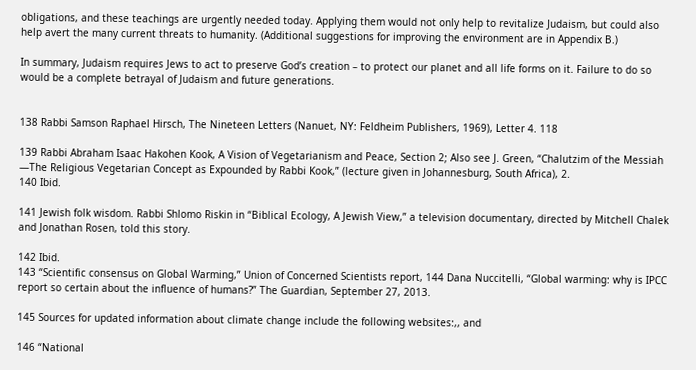obligations, and these teachings are urgently needed today. Applying them would not only help to revitalize Judaism, but could also help avert the many current threats to humanity. (Additional suggestions for improving the environment are in Appendix B.)

In summary, Judaism requires Jews to act to preserve God’s creation – to protect our planet and all life forms on it. Failure to do so would be a complete betrayal of Judaism and future generations.


138 Rabbi Samson Raphael Hirsch, The Nineteen Letters (Nanuet, NY: Feldheim Publishers, 1969), Letter 4. 118

139 Rabbi Abraham Isaac Hakohen Kook, A Vision of Vegetarianism and Peace, Section 2; Also see J. Green, “Chalutzim of the Messiah —The Religious Vegetarian Concept as Expounded by Rabbi Kook,” (lecture given in Johannesburg, South Africa), 2.
140 Ibid.

141 Jewish folk wisdom. Rabbi Shlomo Riskin in “Biblical Ecology, A Jewish View,” a television documentary, directed by Mitchell Chalek and Jonathan Rosen, told this story.

142 Ibid.
143 “Scientific consensus on Global Warming,” Union of Concerned Scientists report, 144 Dana Nuccitelli, “Global warming: why is IPCC report so certain about the influence of humans?” The Guardian, September 27, 2013.

145 Sources for updated information about climate change include the following websites:,, and

146 “National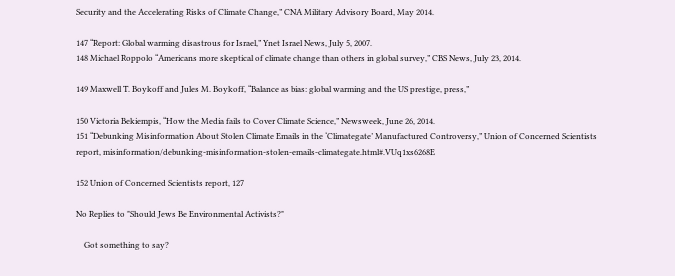Security and the Accelerating Risks of Climate Change,” CNA Military Advisory Board, May 2014.

147 “Report: Global warming disastrous for Israel,” Ynet Israel News, July 5, 2007.
148 Michael Roppolo “Americans more skeptical of climate change than others in global survey,” CBS News, July 23, 2014.

149 Maxwell T. Boykoff and Jules M. Boykoff, “Balance as bias: global warming and the US prestige, press,”

150 Victoria Bekiempis, “How the Media fails to Cover Climate Science,” Newsweek, June 26, 2014.
151 “Debunking Misinformation About Stolen Climate Emails in the ‘Climategate’ Manufactured Controversy,” Union of Concerned Scientists report, misinformation/debunking-misinformation-stolen-emails-climategate.html#.VUq1xs6268E

152 Union of Concerned Scientists report, 127

No Replies to "Should Jews Be Environmental Activists?"

    Got something to say?